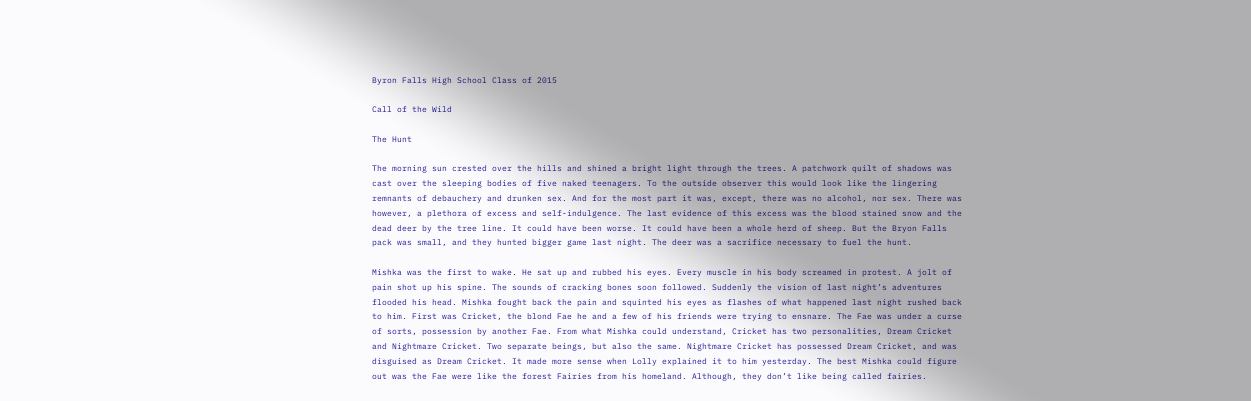Byron Falls High School Class of 2015

Call of the Wild

The Hunt

The morning sun crested over the hills and shined a bright light through the trees. A patchwork quilt of shadows was cast over the sleeping bodies of five naked teenagers. To the outside observer this would look like the lingering remnants of debauchery and drunken sex. And for the most part it was, except, there was no alcohol, nor sex. There was however, a plethora of excess and self-indulgence. The last evidence of this excess was the blood stained snow and the dead deer by the tree line. It could have been worse. It could have been a whole herd of sheep. But the Bryon Falls pack was small, and they hunted bigger game last night. The deer was a sacrifice necessary to fuel the hunt.

Mishka was the first to wake. He sat up and rubbed his eyes. Every muscle in his body screamed in protest. A jolt of pain shot up his spine. The sounds of cracking bones soon followed. Suddenly the vision of last night’s adventures flooded his head. Mishka fought back the pain and squinted his eyes as flashes of what happened last night rushed back to him. First was Cricket, the blond Fae he and a few of his friends were trying to ensnare. The Fae was under a curse of sorts, possession by another Fae. From what Mishka could understand, Cricket has two personalities, Dream Cricket and Nightmare Cricket. Two separate beings, but also the same. Nightmare Cricket has possessed Dream Cricket, and was disguised as Dream Cricket. It made more sense when Lolly explained it to him yesterday. The best Mishka could figure out was the Fae were like the forest Fairies from his homeland. Although, they don’t like being called fairies.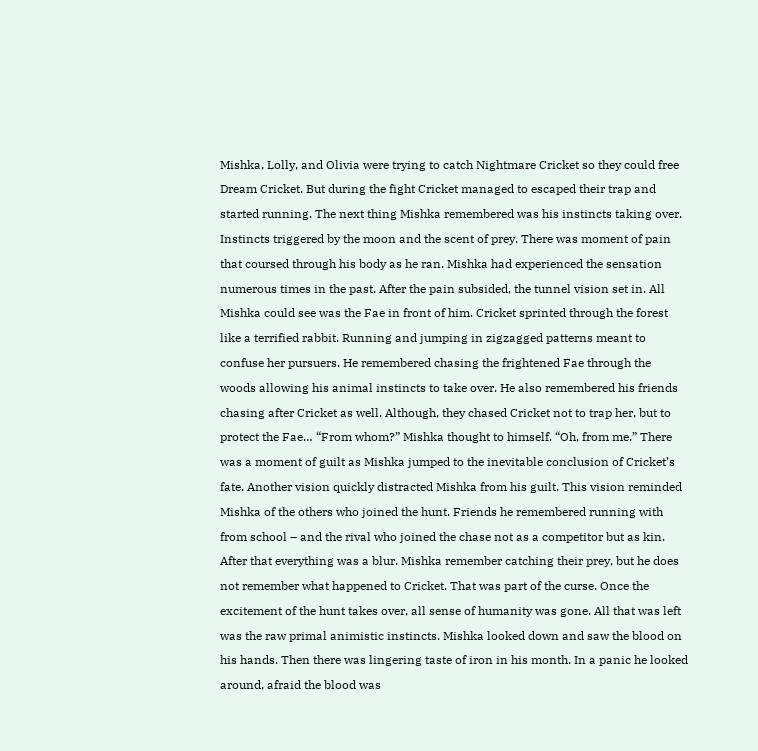Mishka, Lolly, and Olivia were trying to catch Nightmare Cricket so they could free Dream Cricket. But during the fight Cricket managed to escaped their trap and started running. The next thing Mishka remembered was his instincts taking over. Instincts triggered by the moon and the scent of prey. There was moment of pain that coursed through his body as he ran. Mishka had experienced the sensation numerous times in the past. After the pain subsided, the tunnel vision set in. All Mishka could see was the Fae in front of him. Cricket sprinted through the forest like a terrified rabbit. Running and jumping in zigzagged patterns meant to confuse her pursuers. He remembered chasing the frightened Fae through the woods allowing his animal instincts to take over. He also remembered his friends chasing after Cricket as well. Although, they chased Cricket not to trap her, but to protect the Fae… “From whom?” Mishka thought to himself. “Oh, from me.” There was a moment of guilt as Mishka jumped to the inevitable conclusion of Cricket’s fate. Another vision quickly distracted Mishka from his guilt. This vision reminded Mishka of the others who joined the hunt. Friends he remembered running with from school – and the rival who joined the chase not as a competitor but as kin. After that everything was a blur. Mishka remember catching their prey, but he does not remember what happened to Cricket. That was part of the curse. Once the excitement of the hunt takes over, all sense of humanity was gone. All that was left was the raw primal animistic instincts. Mishka looked down and saw the blood on his hands. Then there was lingering taste of iron in his month. In a panic he looked around, afraid the blood was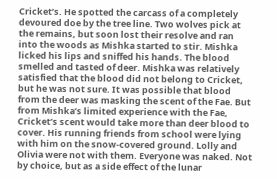Cricket’s. He spotted the carcass of a completely devoured doe by the tree line. Two wolves pick at the remains, but soon lost their resolve and ran into the woods as Mishka started to stir. Mishka licked his lips and sniffed his hands. The blood smelled and tasted of deer. Mishka was relatively satisfied that the blood did not belong to Cricket, but he was not sure. It was possible that blood from the deer was masking the scent of the Fae. But from Mishka’s limited experience with the Fae, Cricket’s scent would take more than deer blood to cover. His running friends from school were lying with him on the snow-covered ground. Lolly and Olivia were not with them. Everyone was naked. Not by choice, but as a side effect of the lunar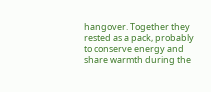hangover. Together they rested as a pack, probably to conserve energy and share warmth during the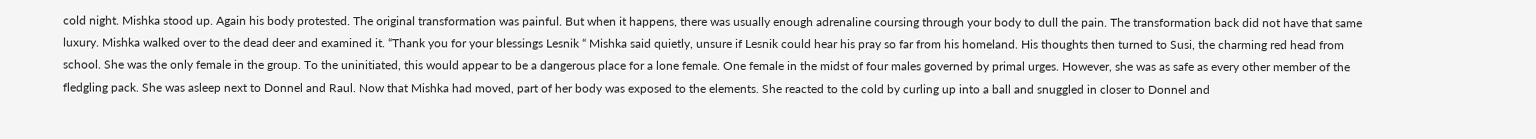cold night. Mishka stood up. Again his body protested. The original transformation was painful. But when it happens, there was usually enough adrenaline coursing through your body to dull the pain. The transformation back did not have that same luxury. Mishka walked over to the dead deer and examined it. “Thank you for your blessings Lesnik “ Mishka said quietly, unsure if Lesnik could hear his pray so far from his homeland. His thoughts then turned to Susi, the charming red head from school. She was the only female in the group. To the uninitiated, this would appear to be a dangerous place for a lone female. One female in the midst of four males governed by primal urges. However, she was as safe as every other member of the fledgling pack. She was asleep next to Donnel and Raul. Now that Mishka had moved, part of her body was exposed to the elements. She reacted to the cold by curling up into a ball and snuggled in closer to Donnel and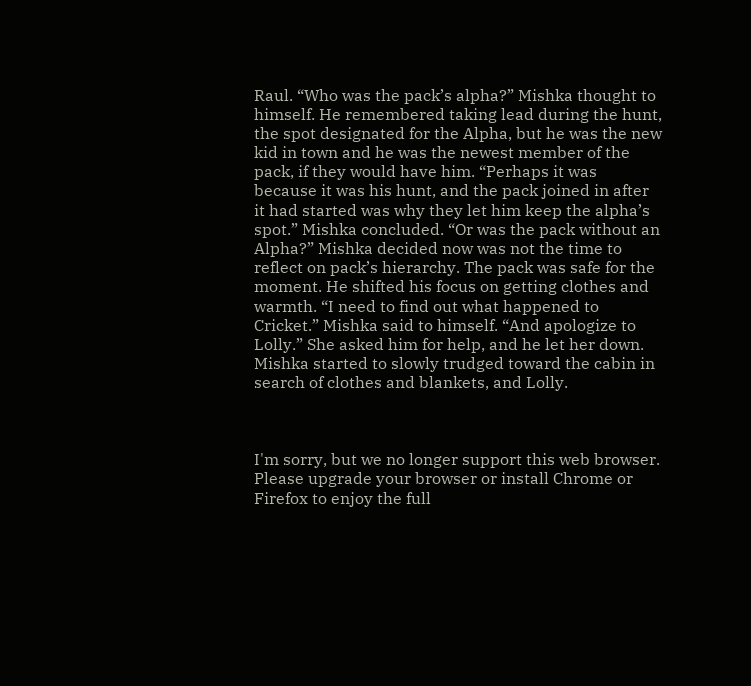Raul. “Who was the pack’s alpha?” Mishka thought to himself. He remembered taking lead during the hunt, the spot designated for the Alpha, but he was the new kid in town and he was the newest member of the pack, if they would have him. “Perhaps it was because it was his hunt, and the pack joined in after it had started was why they let him keep the alpha’s spot.” Mishka concluded. “Or was the pack without an Alpha?” Mishka decided now was not the time to reflect on pack’s hierarchy. The pack was safe for the moment. He shifted his focus on getting clothes and warmth. “I need to find out what happened to Cricket.” Mishka said to himself. “And apologize to Lolly.” She asked him for help, and he let her down. Mishka started to slowly trudged toward the cabin in search of clothes and blankets, and Lolly.



I'm sorry, but we no longer support this web browser. Please upgrade your browser or install Chrome or Firefox to enjoy the full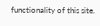functionality of this site.